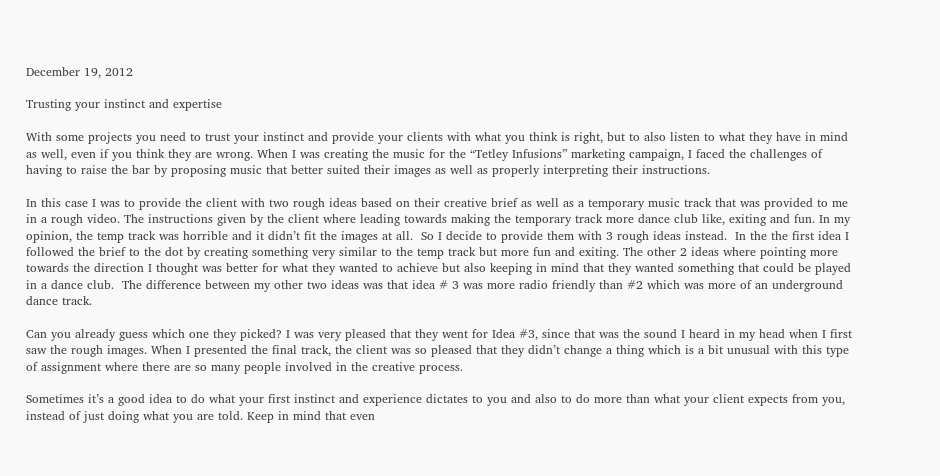December 19, 2012

Trusting your instinct and expertise

With some projects you need to trust your instinct and provide your clients with what you think is right, but to also listen to what they have in mind as well, even if you think they are wrong. When I was creating the music for the “Tetley Infusions” marketing campaign, I faced the challenges of having to raise the bar by proposing music that better suited their images as well as properly interpreting their instructions.

In this case I was to provide the client with two rough ideas based on their creative brief as well as a temporary music track that was provided to me in a rough video. The instructions given by the client where leading towards making the temporary track more dance club like, exiting and fun. In my opinion, the temp track was horrible and it didn’t fit the images at all.  So I decide to provide them with 3 rough ideas instead.  In the the first idea I followed the brief to the dot by creating something very similar to the temp track but more fun and exiting. The other 2 ideas where pointing more towards the direction I thought was better for what they wanted to achieve but also keeping in mind that they wanted something that could be played in a dance club.  The difference between my other two ideas was that idea # 3 was more radio friendly than #2 which was more of an underground dance track.

Can you already guess which one they picked? I was very pleased that they went for Idea #3, since that was the sound I heard in my head when I first saw the rough images. When I presented the final track, the client was so pleased that they didn’t change a thing which is a bit unusual with this type of assignment where there are so many people involved in the creative process.

Sometimes it’s a good idea to do what your first instinct and experience dictates to you and also to do more than what your client expects from you, instead of just doing what you are told. Keep in mind that even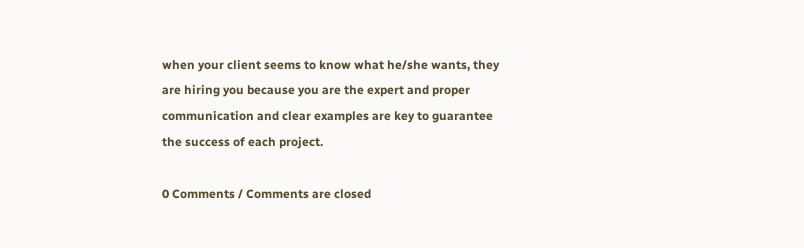when your client seems to know what he/she wants, they are hiring you because you are the expert and proper communication and clear examples are key to guarantee the success of each project.

0 Comments / Comments are closed